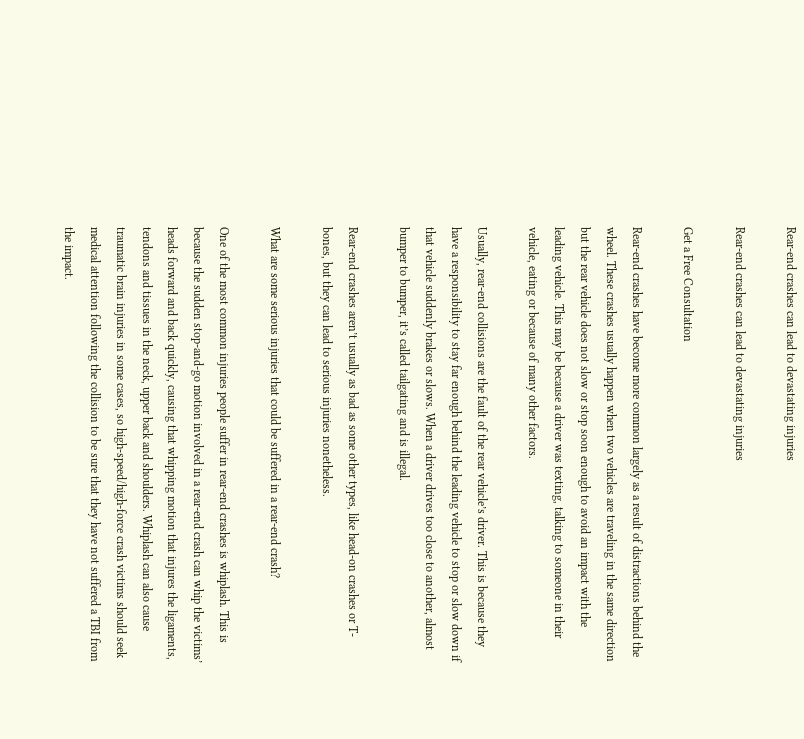Rear-end crashes can lead to devastating injuries

Rear-end crashes can lead to devastating injuries

Get a Free Consultation

Rear-end crashes have become more common largely as a result of distractions behind the wheel. These crashes usually happen when two vehicles are traveling in the same direction but the rear vehicle does not slow or stop soon enough to avoid an impact with the leading vehicle. This may be because a driver was texting, talking to someone in their vehicle, eating or because of many other factors.

Usually, rear-end collisions are the fault of the rear vehicle’s driver. This is because they have a responsibility to stay far enough behind the leading vehicle to stop or slow down if that vehicle suddenly brakes or slows. When a driver drives too close to another, almost bumper to bumper, it’s called tailgating and is illegal.

Rear-end crashes aren’t usually as bad as some other types, like head-on crashes or T-bones, but they can lead to serious injuries nonetheless.

What are some serious injuries that could be suffered in a rear-end crash?

One of the most common injuries people suffer in rear-end crashes is whiplash. This is because the sudden stop-and-go motion involved in a rear-end crash can whip the victims’ heads forward and back quickly, causing that whipping motion that injures the ligaments, tendons and tissues in the neck, upper back and shoulders. Whiplash can also cause traumatic brain injuries in some cases, so high-speed/high-force crash victims should seek medical attention following the collision to be sure that they have not suffered a TBI from the impact.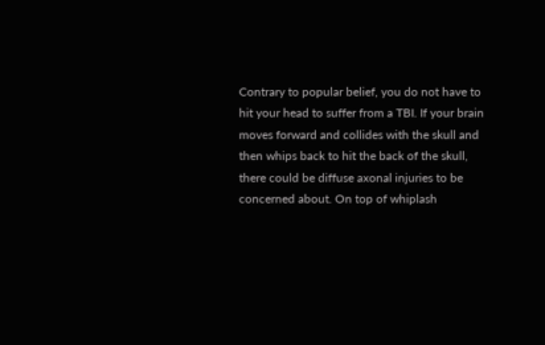Contrary to popular belief, you do not have to hit your head to suffer from a TBI. If your brain moves forward and collides with the skull and then whips back to hit the back of the skull, there could be diffuse axonal injuries to be concerned about. On top of whiplash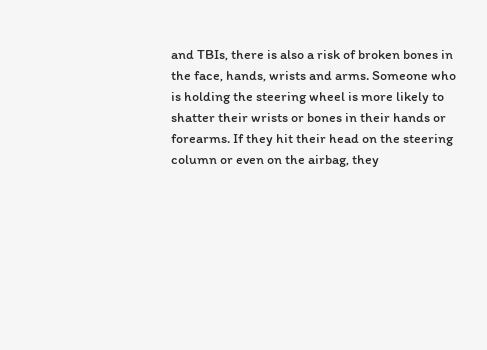and TBIs, there is also a risk of broken bones in the face, hands, wrists and arms. Someone who is holding the steering wheel is more likely to shatter their wrists or bones in their hands or forearms. If they hit their head on the steering column or even on the airbag, they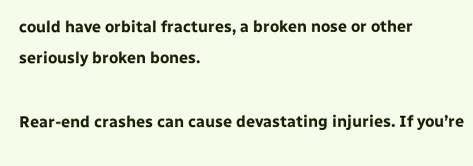could have orbital fractures, a broken nose or other seriously broken bones.

Rear-end crashes can cause devastating injuries. If you’re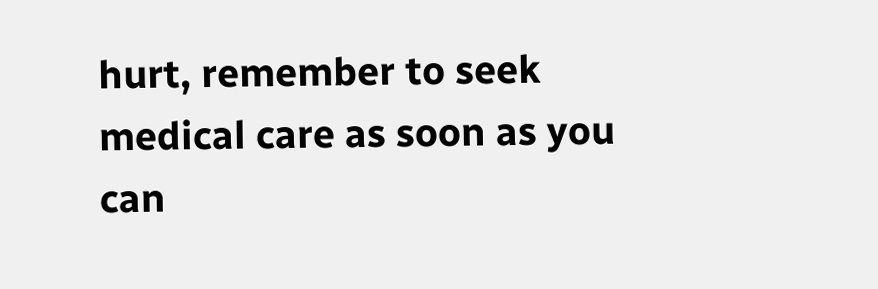hurt, remember to seek medical care as soon as you can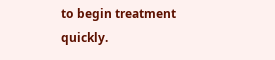to begin treatment quickly.